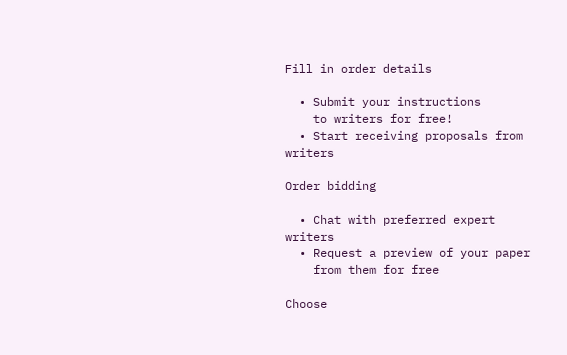Fill in order details

  • Submit your instructions
    to writers for free!
  • Start receiving proposals from writers

Order bidding

  • Chat with preferred expert writers
  • Request a preview of your paper
    from them for free

Choose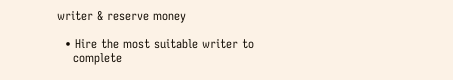writer & reserve money

  • Hire the most suitable writer to
    complete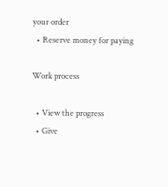your order
  • Reserve money for paying

Work process

  • View the progress
  • Give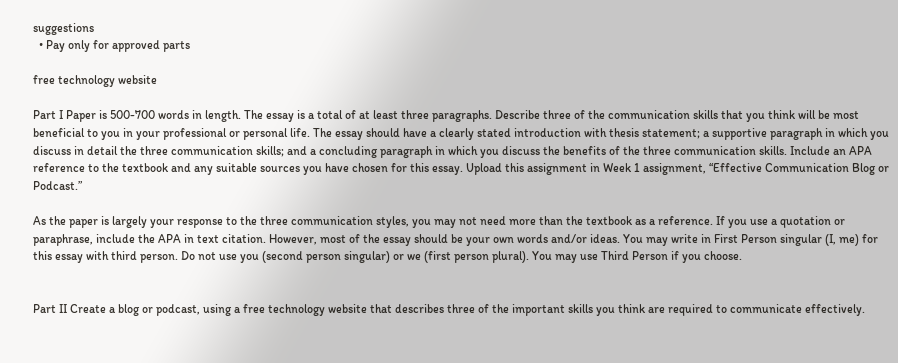suggestions
  • Pay only for approved parts

free technology website

Part I Paper is 500-700 words in length. The essay is a total of at least three paragraphs. Describe three of the communication skills that you think will be most beneficial to you in your professional or personal life. The essay should have a clearly stated introduction with thesis statement; a supportive paragraph in which you discuss in detail the three communication skills; and a concluding paragraph in which you discuss the benefits of the three communication skills. Include an APA reference to the textbook and any suitable sources you have chosen for this essay. Upload this assignment in Week 1 assignment, “Effective Communication Blog or Podcast.”

As the paper is largely your response to the three communication styles, you may not need more than the textbook as a reference. If you use a quotation or paraphrase, include the APA in text citation. However, most of the essay should be your own words and/or ideas. You may write in First Person singular (I, me) for this essay with third person. Do not use you (second person singular) or we (first person plural). You may use Third Person if you choose.


Part II Create a blog or podcast, using a free technology website that describes three of the important skills you think are required to communicate effectively.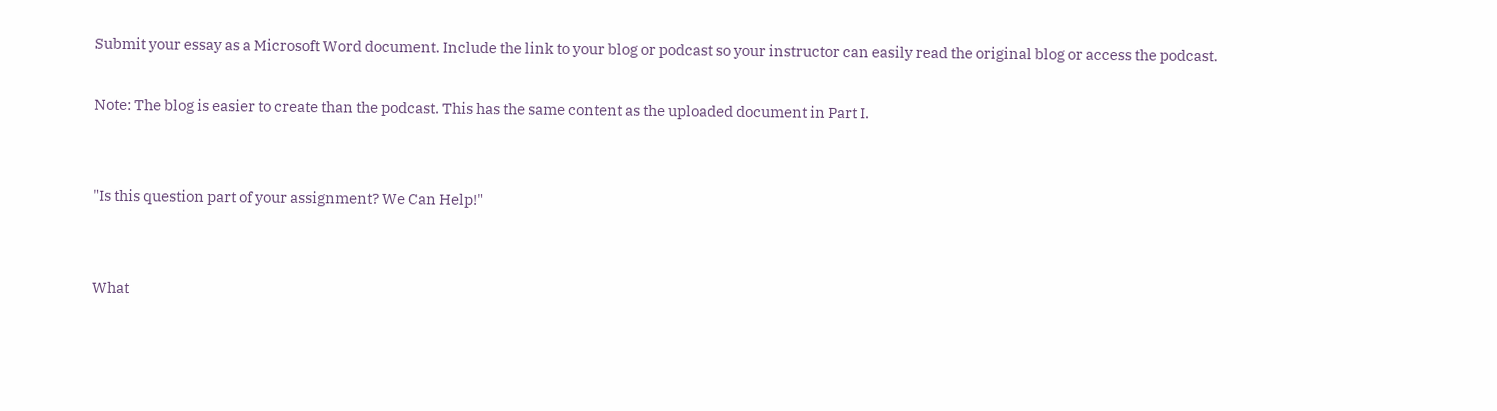Submit your essay as a Microsoft Word document. Include the link to your blog or podcast so your instructor can easily read the original blog or access the podcast.

Note: The blog is easier to create than the podcast. This has the same content as the uploaded document in Part I.


"Is this question part of your assignment? We Can Help!"


What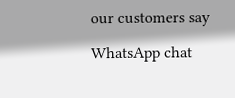our customers say

WhatsApp chat